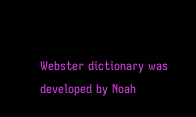Webster dictionary was developed by Noah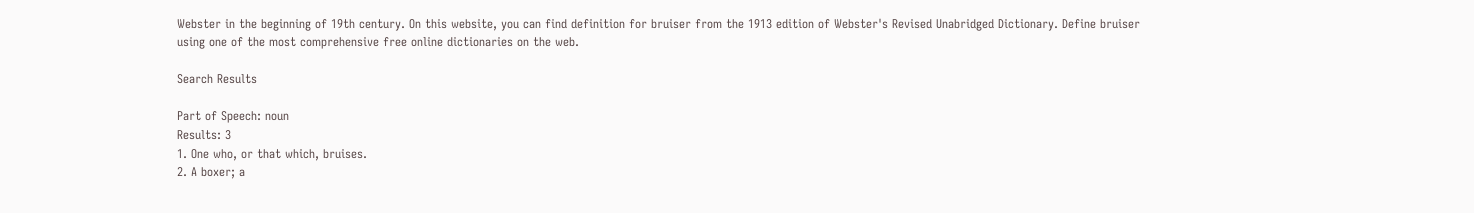Webster in the beginning of 19th century. On this website, you can find definition for bruiser from the 1913 edition of Webster's Revised Unabridged Dictionary. Define bruiser using one of the most comprehensive free online dictionaries on the web.

Search Results

Part of Speech: noun
Results: 3
1. One who, or that which, bruises.
2. A boxer; a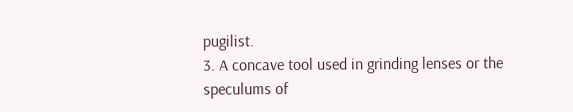pugilist.
3. A concave tool used in grinding lenses or the speculums of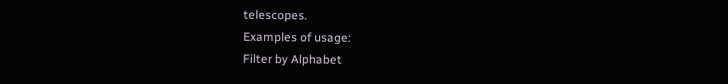telescopes.
Examples of usage:
Filter by Alphabet